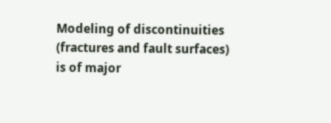Modeling of discontinuities (fractures and fault surfaces) is of major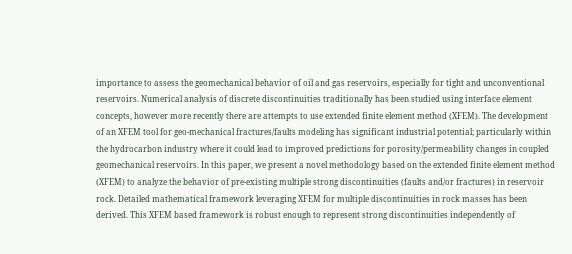importance to assess the geomechanical behavior of oil and gas reservoirs, especially for tight and unconventional reservoirs. Numerical analysis of discrete discontinuities traditionally has been studied using interface element concepts, however more recently there are attempts to use extended finite element method (XFEM). The development of an XFEM tool for geo-mechanical fractures/faults modeling has significant industrial potential; particularly within the hydrocarbon industry where it could lead to improved predictions for porosity/permeability changes in coupled geomechanical reservoirs. In this paper, we present a novel methodology based on the extended finite element method (XFEM) to analyze the behavior of pre-existing multiple strong discontinuities (faults and/or fractures) in reservoir rock. Detailed mathematical framework leveraging XFEM for multiple discontinuities in rock masses has been derived. This XFEM based framework is robust enough to represent strong discontinuities independently of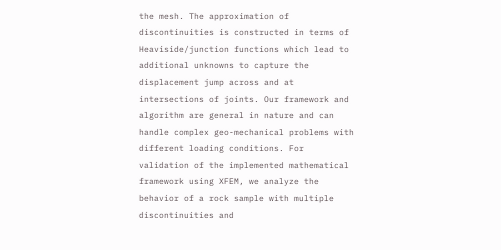the mesh. The approximation of discontinuities is constructed in terms of Heaviside/junction functions which lead to additional unknowns to capture the displacement jump across and at intersections of joints. Our framework and algorithm are general in nature and can handle complex geo-mechanical problems with different loading conditions. For validation of the implemented mathematical framework using XFEM, we analyze the behavior of a rock sample with multiple discontinuities and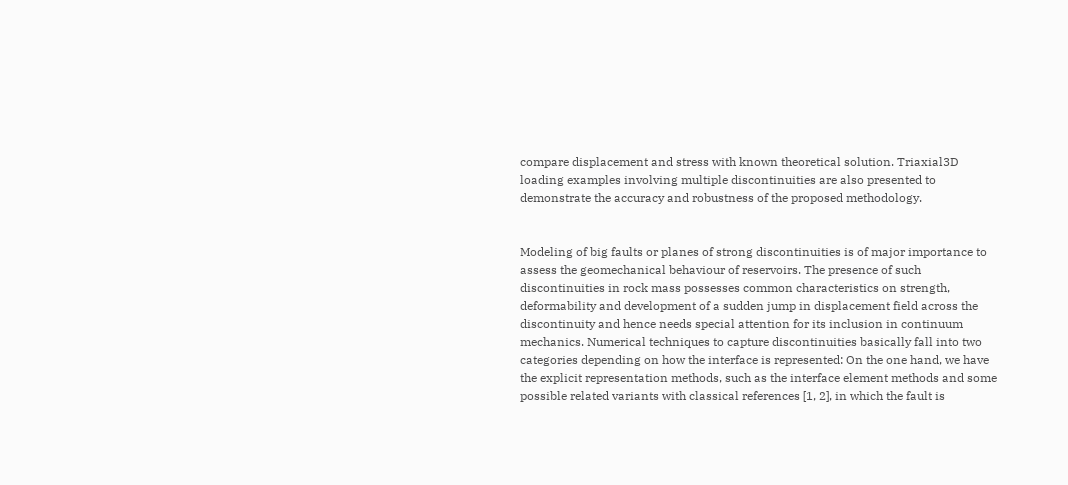compare displacement and stress with known theoretical solution. Triaxial3D loading examples involving multiple discontinuities are also presented to demonstrate the accuracy and robustness of the proposed methodology.


Modeling of big faults or planes of strong discontinuities is of major importance to assess the geomechanical behaviour of reservoirs. The presence of such discontinuities in rock mass possesses common characteristics on strength, deformability and development of a sudden jump in displacement field across the discontinuity and hence needs special attention for its inclusion in continuum mechanics. Numerical techniques to capture discontinuities basically fall into two categories depending on how the interface is represented: On the one hand, we have the explicit representation methods, such as the interface element methods and some possible related variants with classical references [1, 2], in which the fault is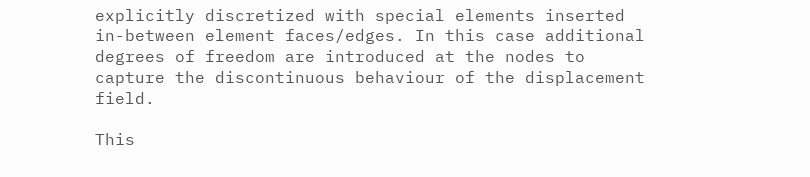explicitly discretized with special elements inserted in-between element faces/edges. In this case additional degrees of freedom are introduced at the nodes to capture the discontinuous behaviour of the displacement field.

This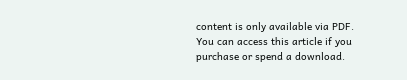content is only available via PDF.
You can access this article if you purchase or spend a download.